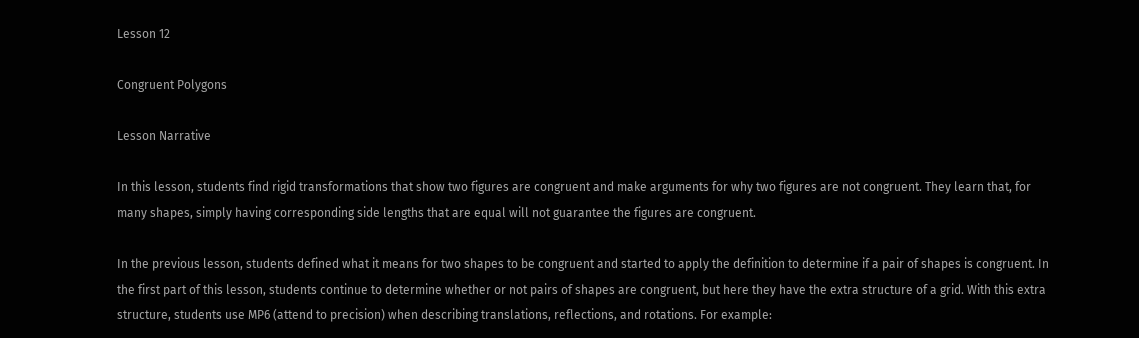Lesson 12

Congruent Polygons

Lesson Narrative

In this lesson, students find rigid transformations that show two figures are congruent and make arguments for why two figures are not congruent. They learn that, for many shapes, simply having corresponding side lengths that are equal will not guarantee the figures are congruent.

In the previous lesson, students defined what it means for two shapes to be congruent and started to apply the definition to determine if a pair of shapes is congruent. In the first part of this lesson, students continue to determine whether or not pairs of shapes are congruent, but here they have the extra structure of a grid. With this extra structure, students use MP6 (attend to precision) when describing translations, reflections, and rotations. For example: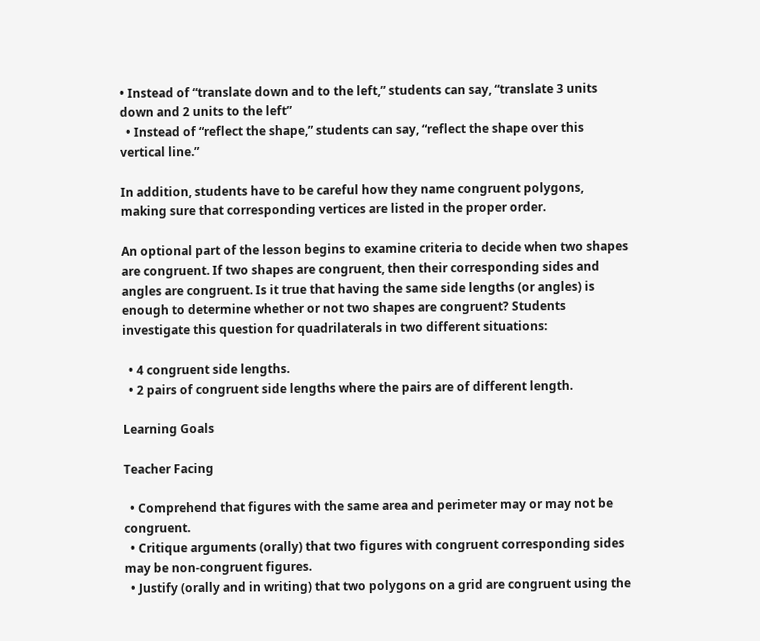• Instead of “translate down and to the left,” students can say, “translate 3 units down and 2 units to the left”
  • Instead of “reflect the shape,” students can say, “reflect the shape over this vertical line.”

In addition, students have to be careful how they name congruent polygons, making sure that corresponding vertices are listed in the proper order.

An optional part of the lesson begins to examine criteria to decide when two shapes are congruent. If two shapes are congruent, then their corresponding sides and angles are congruent. Is it true that having the same side lengths (or angles) is enough to determine whether or not two shapes are congruent? Students investigate this question for quadrilaterals in two different situations:

  • 4 congruent side lengths.
  • 2 pairs of congruent side lengths where the pairs are of different length.

Learning Goals

Teacher Facing

  • Comprehend that figures with the same area and perimeter may or may not be congruent.
  • Critique arguments (orally) that two figures with congruent corresponding sides may be non-congruent figures.
  • Justify (orally and in writing) that two polygons on a grid are congruent using the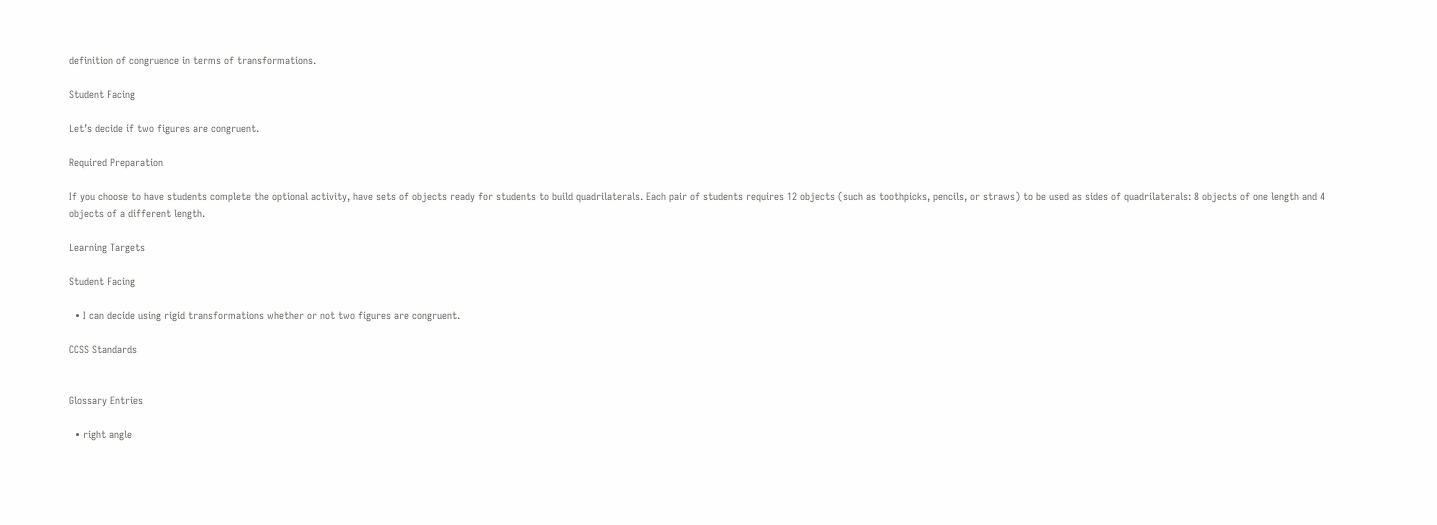definition of congruence in terms of transformations.

Student Facing

Let’s decide if two figures are congruent.

Required Preparation

If you choose to have students complete the optional activity, have sets of objects ready for students to build quadrilaterals. Each pair of students requires 12 objects (such as toothpicks, pencils, or straws) to be used as sides of quadrilaterals: 8 objects of one length and 4 objects of a different length.

Learning Targets

Student Facing

  • I can decide using rigid transformations whether or not two figures are congruent.

CCSS Standards


Glossary Entries

  • right angle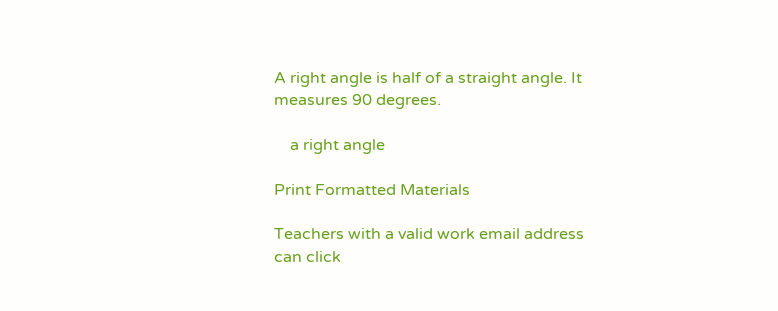A right angle is half of a straight angle. It measures 90 degrees.

    a right angle

Print Formatted Materials

Teachers with a valid work email address can click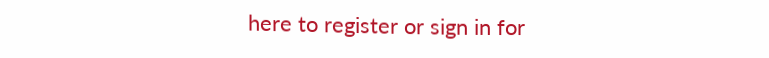here to register or sign in for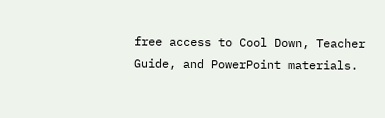free access to Cool Down, Teacher Guide, and PowerPoint materials.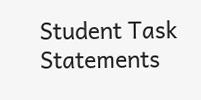Student Task Statements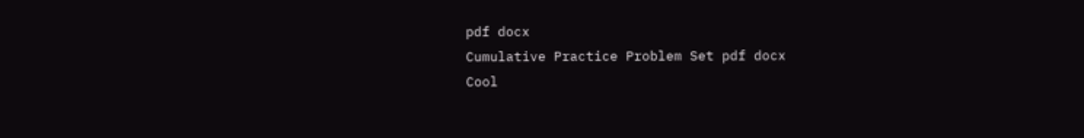pdf docx
Cumulative Practice Problem Set pdf docx
Cool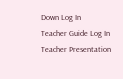Down Log In
Teacher Guide Log In
Teacher Presentation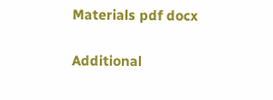Materials pdf docx

Additional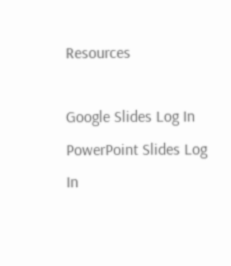Resources

Google Slides Log In
PowerPoint Slides Log In